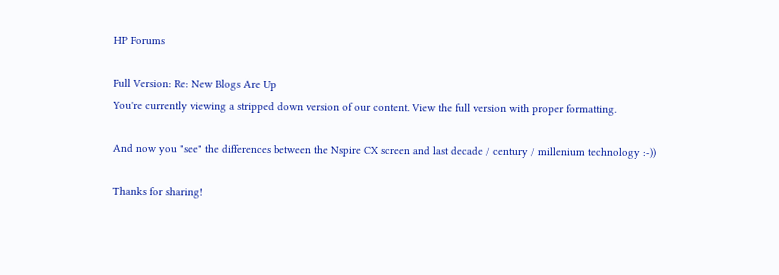HP Forums

Full Version: Re: New Blogs Are Up
You're currently viewing a stripped down version of our content. View the full version with proper formatting.

And now you "see" the differences between the Nspire CX screen and last decade / century / millenium technology :-))

Thanks for sharing!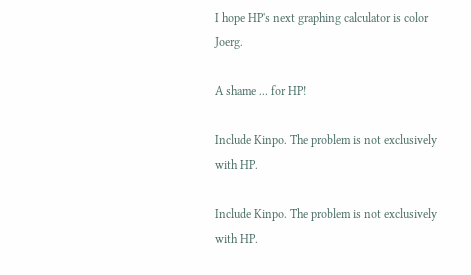I hope HP's next graphing calculator is color Joerg.

A shame ... for HP!

Include Kinpo. The problem is not exclusively with HP.

Include Kinpo. The problem is not exclusively with HP.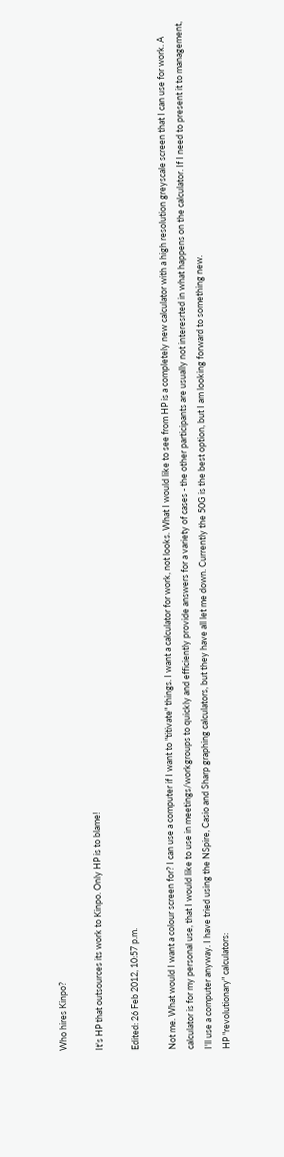Who hires Kinpo?

It's HP that outsources its work to Kinpo. Only HP is to blame!

Edited: 26 Feb 2012, 10:57 p.m.

Not me. What would I want a colour screen for? I can use a computer if I want to "titivate" things. I want a calculator for work, not looks. What I would like to see from HP is a completely new calculator with a high resolution greyscale screen that I can use for work. A calculator is for my personal use, that I would like to use in meetings/workgroups to quickly and efficiently provide answers for a variety of cases - the other participants are usually not interesrted in what happens on the calculator. If I need to present it to management, I'll use a computer anyway. I have tried using the NSpire, Casio and Sharp graphing calculators, but they have all let me down. Currently the 50G is the best option, but I am looking forward to something new.
HP "revolutionary" calculators: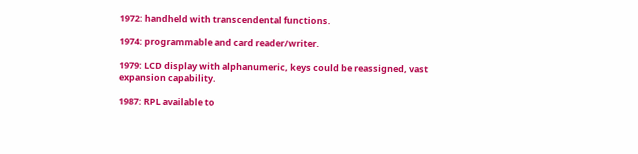1972: handheld with transcendental functions.

1974: programmable and card reader/writer.

1979: LCD display with alphanumeric, keys could be reassigned, vast expansion capability.

1987: RPL available to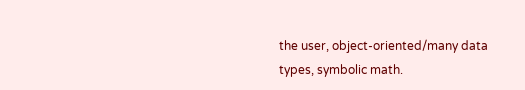the user, object-oriented/many data types, symbolic math.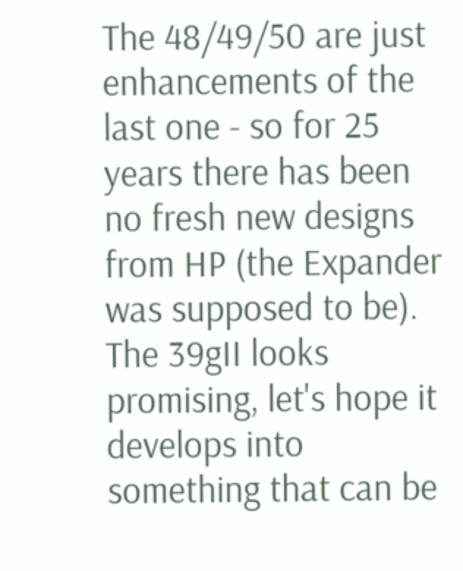The 48/49/50 are just enhancements of the last one - so for 25 years there has been no fresh new designs from HP (the Expander was supposed to be). The 39gII looks promising, let's hope it develops into something that can be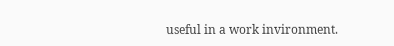useful in a work invironment.